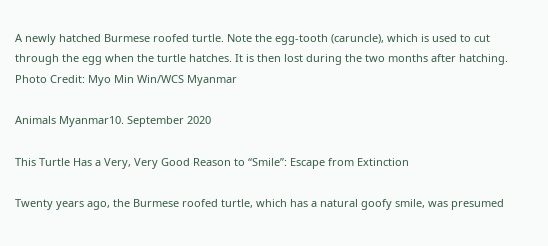A newly hatched Burmese roofed turtle. Note the egg-tooth (caruncle), which is used to cut through the egg when the turtle hatches. It is then lost during the two months after hatching. Photo Credit: Myo Min Win/WCS Myanmar

Animals Myanmar10. September 2020

This Turtle Has a Very, Very Good Reason to “Smile”: Escape from Extinction

Twenty years ago, the Burmese roofed turtle, which has a natural goofy smile, was presumed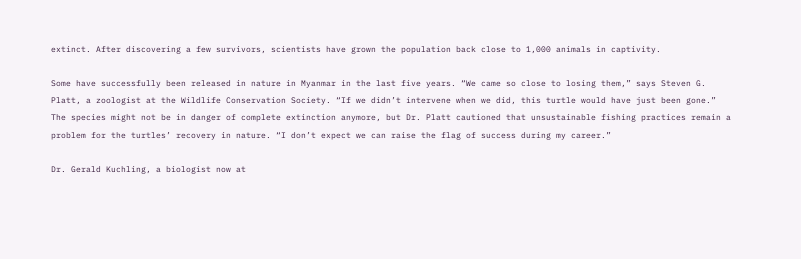extinct. After discovering a few survivors, scientists have grown the population back close to 1,000 animals in captivity.

Some have successfully been released in nature in Myanmar in the last five years. “We came so close to losing them,” says Steven G. Platt, a zoologist at the Wildlife Conservation Society. “If we didn’t intervene when we did, this turtle would have just been gone.” The species might not be in danger of complete extinction anymore, but Dr. Platt cautioned that unsustainable fishing practices remain a problem for the turtles’ recovery in nature. “I don’t expect we can raise the flag of success during my career.”

Dr. Gerald Kuchling, a biologist now at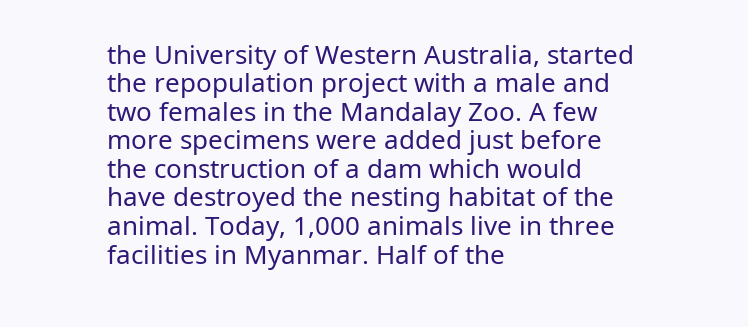the University of Western Australia, started the repopulation project with a male and two females in the Mandalay Zoo. A few more specimens were added just before the construction of a dam which would have destroyed the nesting habitat of the animal. Today, 1,000 animals live in three facilities in Myanmar. Half of the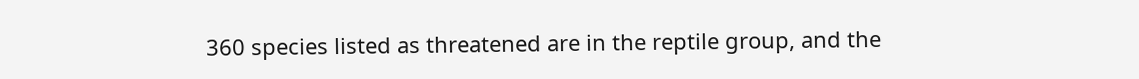360 species listed as threatened are in the reptile group, and the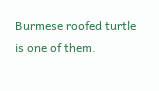Burmese roofed turtle is one of them.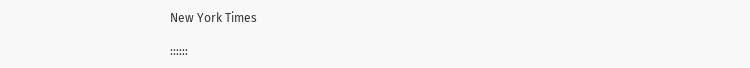New York Times

::::::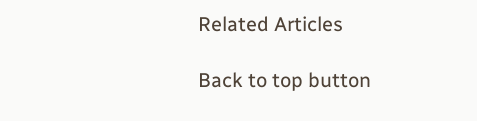Related Articles

Back to top button